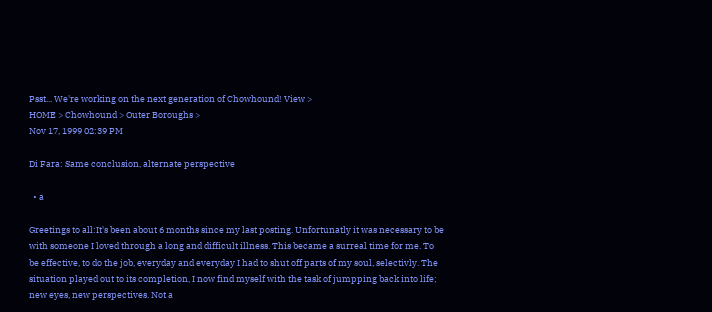Psst... We're working on the next generation of Chowhound! View >
HOME > Chowhound > Outer Boroughs >
Nov 17, 1999 02:39 PM

Di Fara: Same conclusion, alternate perspective

  • a

Greetings to all:It's been about 6 months since my last posting. Unfortunatly it was necessary to be with someone I loved through a long and difficult illness. This became a surreal time for me. To be effective, to do the job, everyday and everyday I had to shut off parts of my soul, selectivly. The situation played out to its completion, I now find myself with the task of jumpping back into life; new eyes, new perspectives. Not a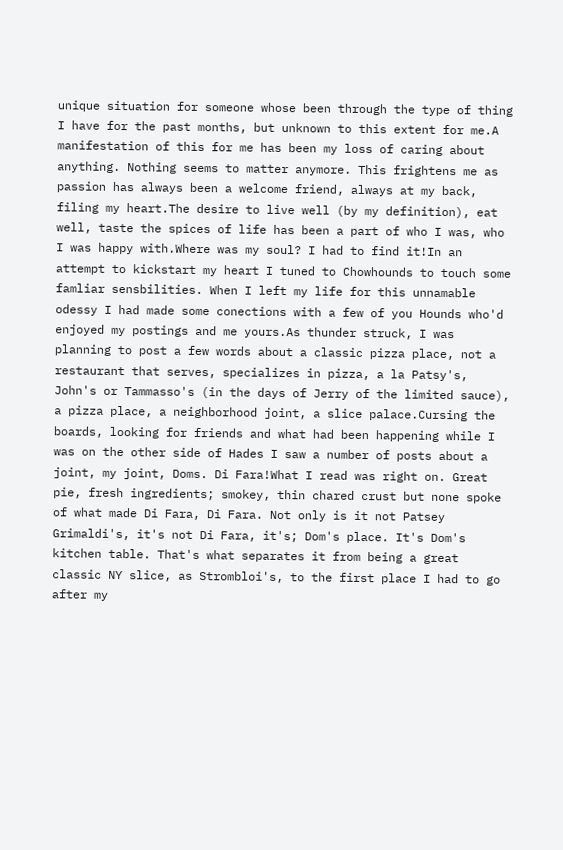unique situation for someone whose been through the type of thing I have for the past months, but unknown to this extent for me.A manifestation of this for me has been my loss of caring about anything. Nothing seems to matter anymore. This frightens me as passion has always been a welcome friend, always at my back, filing my heart.The desire to live well (by my definition), eat well, taste the spices of life has been a part of who I was, who I was happy with.Where was my soul? I had to find it!In an attempt to kickstart my heart I tuned to Chowhounds to touch some famliar sensbilities. When I left my life for this unnamable odessy I had made some conections with a few of you Hounds who'd enjoyed my postings and me yours.As thunder struck, I was planning to post a few words about a classic pizza place, not a restaurant that serves, specializes in pizza, a la Patsy's, John's or Tammasso's (in the days of Jerry of the limited sauce), a pizza place, a neighborhood joint, a slice palace.Cursing the boards, looking for friends and what had been happening while I was on the other side of Hades I saw a number of posts about a joint, my joint, Doms. Di Fara!What I read was right on. Great pie, fresh ingredients; smokey, thin chared crust but none spoke of what made Di Fara, Di Fara. Not only is it not Patsey Grimaldi's, it's not Di Fara, it's; Dom's place. It's Dom's kitchen table. That's what separates it from being a great classic NY slice, as Strombloi's, to the first place I had to go after my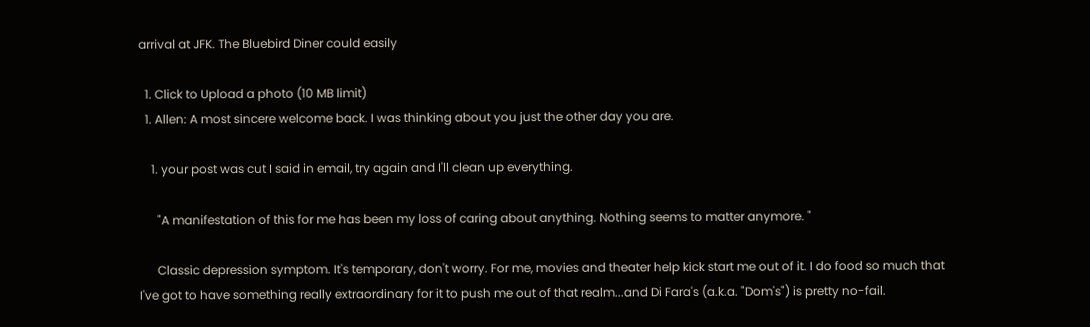arrival at JFK. The Bluebird Diner could easily

  1. Click to Upload a photo (10 MB limit)
  1. Allen: A most sincere welcome back. I was thinking about you just the other day you are.

    1. your post was cut I said in email, try again and I'll clean up everything.

      "A manifestation of this for me has been my loss of caring about anything. Nothing seems to matter anymore. "

      Classic depression symptom. It's temporary, don't worry. For me, movies and theater help kick start me out of it. I do food so much that I've got to have something really extraordinary for it to push me out of that realm...and Di Fara's (a.k.a. "Dom's") is pretty no-fail.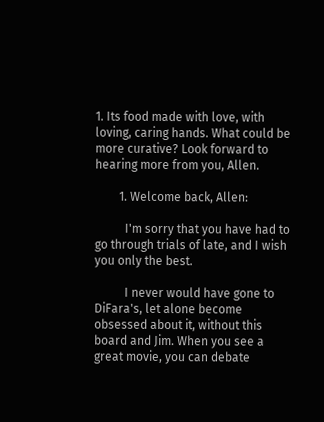1. Its food made with love, with loving, caring hands. What could be more curative? Look forward to hearing more from you, Allen.

        1. Welcome back, Allen:

          I'm sorry that you have had to go through trials of late, and I wish you only the best.

          I never would have gone to DiFara's, let alone become obsessed about it, without this board and Jim. When you see a great movie, you can debate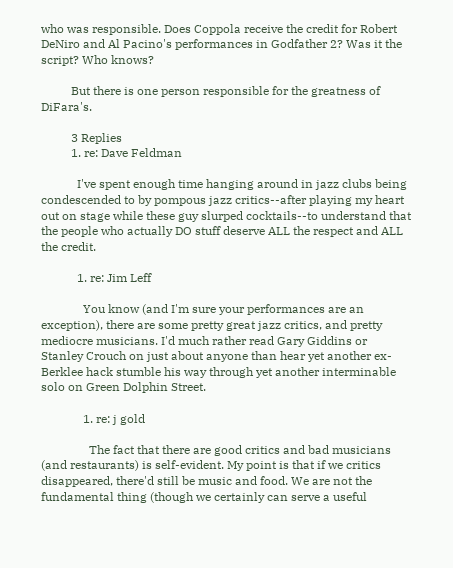who was responsible. Does Coppola receive the credit for Robert DeNiro and Al Pacino's performances in Godfather 2? Was it the script? Who knows?

          But there is one person responsible for the greatness of DiFara's.

          3 Replies
          1. re: Dave Feldman

            I've spent enough time hanging around in jazz clubs being condescended to by pompous jazz critics--after playing my heart out on stage while these guy slurped cocktails--to understand that the people who actually DO stuff deserve ALL the respect and ALL the credit.

            1. re: Jim Leff

              You know (and I'm sure your performances are an exception), there are some pretty great jazz critics, and pretty mediocre musicians. I'd much rather read Gary Giddins or Stanley Crouch on just about anyone than hear yet another ex-Berklee hack stumble his way through yet another interminable solo on Green Dolphin Street.

              1. re: j gold

                The fact that there are good critics and bad musicians (and restaurants) is self-evident. My point is that if we critics disappeared, there'd still be music and food. We are not the fundamental thing (though we certainly can serve a useful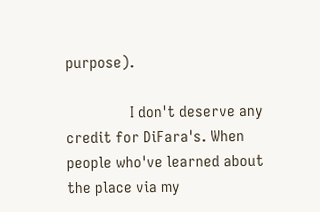purpose).

                I don't deserve any credit for DiFara's. When people who've learned about the place via my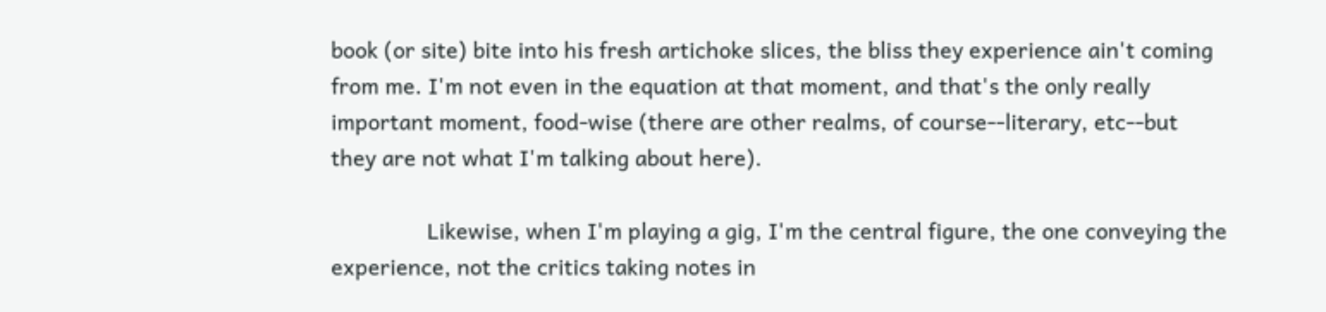book (or site) bite into his fresh artichoke slices, the bliss they experience ain't coming from me. I'm not even in the equation at that moment, and that's the only really important moment, food-wise (there are other realms, of course--literary, etc--but they are not what I'm talking about here).

                Likewise, when I'm playing a gig, I'm the central figure, the one conveying the experience, not the critics taking notes in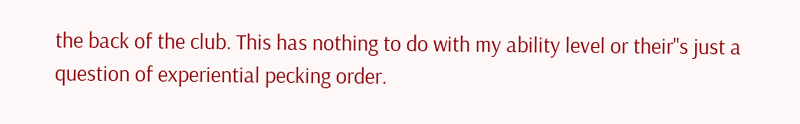the back of the club. This has nothing to do with my ability level or their''s just a question of experiential pecking order.